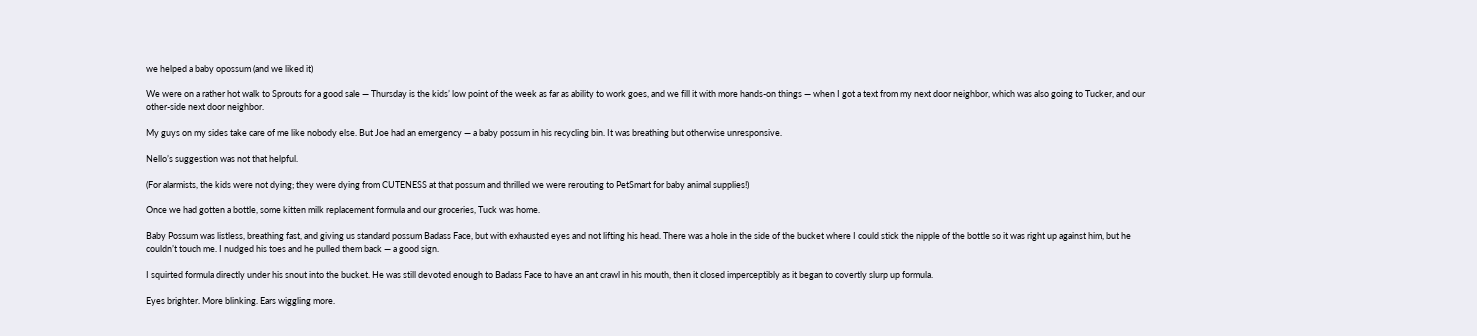we helped a baby opossum (and we liked it)

We were on a rather hot walk to Sprouts for a good sale — Thursday is the kids’ low point of the week as far as ability to work goes, and we fill it with more hands-on things — when I got a text from my next door neighbor, which was also going to Tucker, and our other-side next door neighbor.

My guys on my sides take care of me like nobody else. But Joe had an emergency — a baby possum in his recycling bin. It was breathing but otherwise unresponsive.

Nello’s suggestion was not that helpful.

(For alarmists, the kids were not dying; they were dying from CUTENESS at that possum and thrilled we were rerouting to PetSmart for baby animal supplies!)

Once we had gotten a bottle, some kitten milk replacement formula and our groceries, Tuck was home.

Baby Possum was listless, breathing fast, and giving us standard possum Badass Face, but with exhausted eyes and not lifting his head. There was a hole in the side of the bucket where I could stick the nipple of the bottle so it was right up against him, but he couldn’t touch me. I nudged his toes and he pulled them back — a good sign.

I squirted formula directly under his snout into the bucket. He was still devoted enough to Badass Face to have an ant crawl in his mouth, then it closed imperceptibly as it began to covertly slurp up formula.

Eyes brighter. More blinking. Ears wiggling more.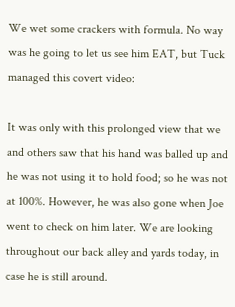We wet some crackers with formula. No way was he going to let us see him EAT, but Tuck managed this covert video:

It was only with this prolonged view that we and others saw that his hand was balled up and he was not using it to hold food; so he was not at 100%. However, he was also gone when Joe went to check on him later. We are looking throughout our back alley and yards today, in case he is still around.